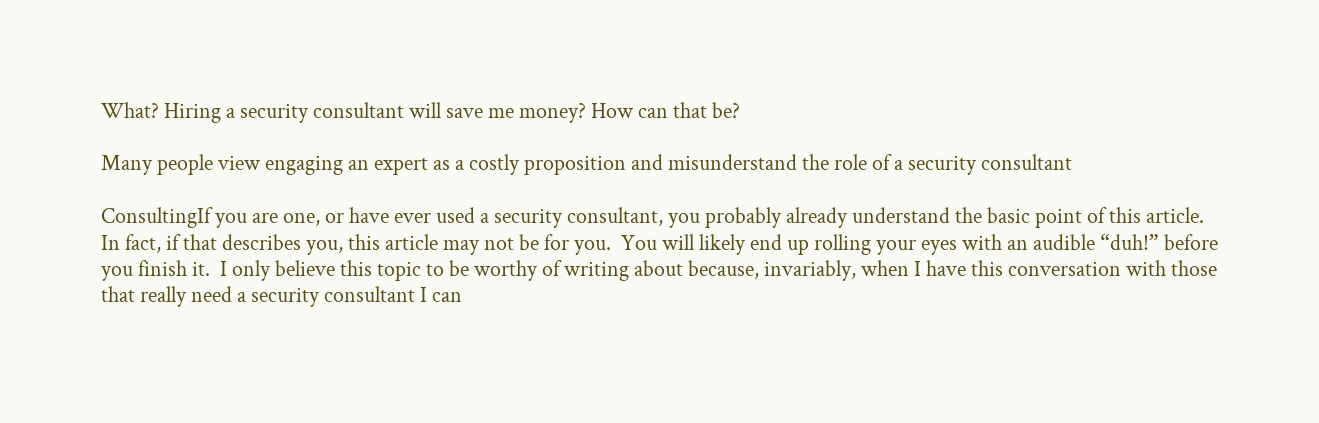What? Hiring a security consultant will save me money? How can that be?

Many people view engaging an expert as a costly proposition and misunderstand the role of a security consultant

ConsultingIf you are one, or have ever used a security consultant, you probably already understand the basic point of this article.  In fact, if that describes you, this article may not be for you.  You will likely end up rolling your eyes with an audible “duh!” before you finish it.  I only believe this topic to be worthy of writing about because, invariably, when I have this conversation with those that really need a security consultant I can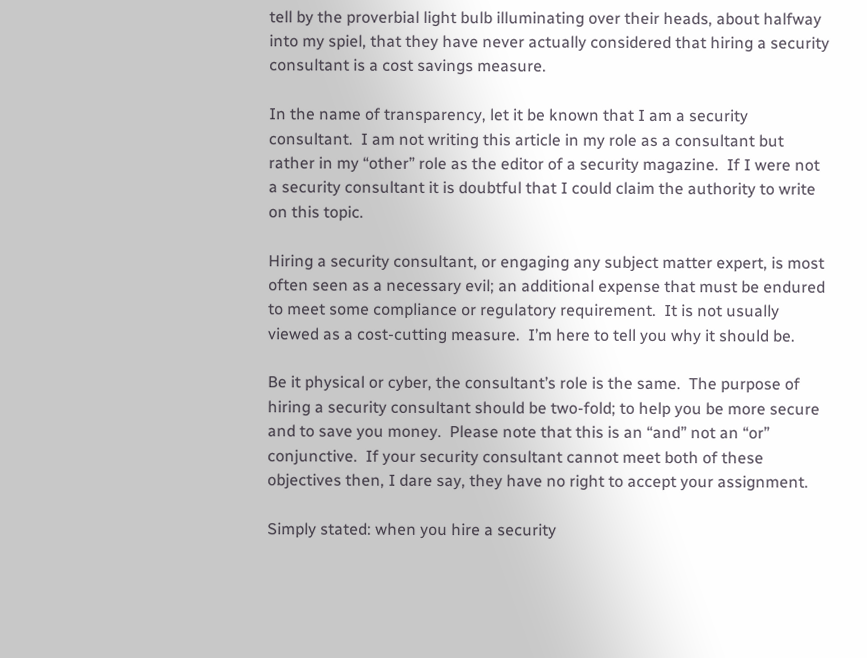tell by the proverbial light bulb illuminating over their heads, about halfway into my spiel, that they have never actually considered that hiring a security consultant is a cost savings measure.

In the name of transparency, let it be known that I am a security consultant.  I am not writing this article in my role as a consultant but rather in my “other” role as the editor of a security magazine.  If I were not a security consultant it is doubtful that I could claim the authority to write on this topic.

Hiring a security consultant, or engaging any subject matter expert, is most often seen as a necessary evil; an additional expense that must be endured to meet some compliance or regulatory requirement.  It is not usually viewed as a cost-cutting measure.  I’m here to tell you why it should be.

Be it physical or cyber, the consultant’s role is the same.  The purpose of hiring a security consultant should be two-fold; to help you be more secure and to save you money.  Please note that this is an “and” not an “or” conjunctive.  If your security consultant cannot meet both of these objectives then, I dare say, they have no right to accept your assignment.

Simply stated: when you hire a security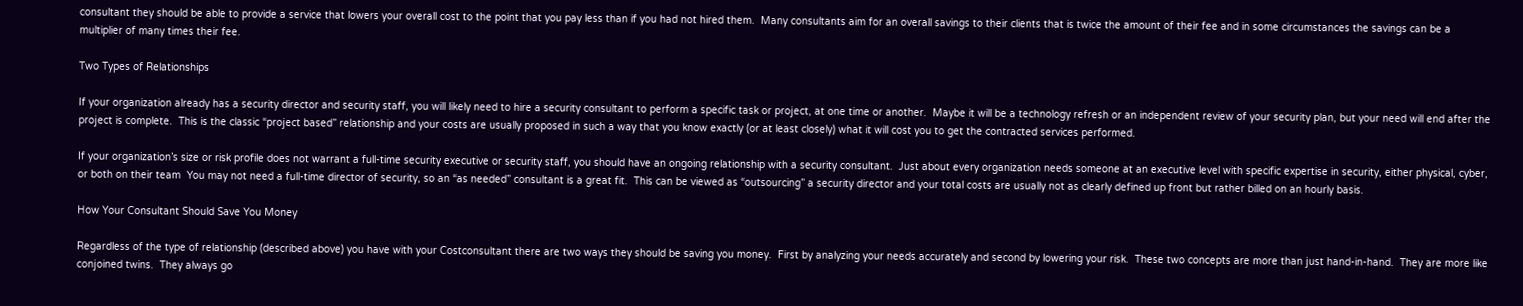consultant they should be able to provide a service that lowers your overall cost to the point that you pay less than if you had not hired them.  Many consultants aim for an overall savings to their clients that is twice the amount of their fee and in some circumstances the savings can be a multiplier of many times their fee.

Two Types of Relationships

If your organization already has a security director and security staff, you will likely need to hire a security consultant to perform a specific task or project, at one time or another.  Maybe it will be a technology refresh or an independent review of your security plan, but your need will end after the project is complete.  This is the classic “project based” relationship and your costs are usually proposed in such a way that you know exactly (or at least closely) what it will cost you to get the contracted services performed.

If your organization’s size or risk profile does not warrant a full-time security executive or security staff, you should have an ongoing relationship with a security consultant.  Just about every organization needs someone at an executive level with specific expertise in security, either physical, cyber, or both on their team  You may not need a full-time director of security, so an “as needed” consultant is a great fit.  This can be viewed as “outsourcing” a security director and your total costs are usually not as clearly defined up front but rather billed on an hourly basis.

How Your Consultant Should Save You Money

Regardless of the type of relationship (described above) you have with your Costconsultant there are two ways they should be saving you money.  First by analyzing your needs accurately and second by lowering your risk.  These two concepts are more than just hand-in-hand.  They are more like conjoined twins.  They always go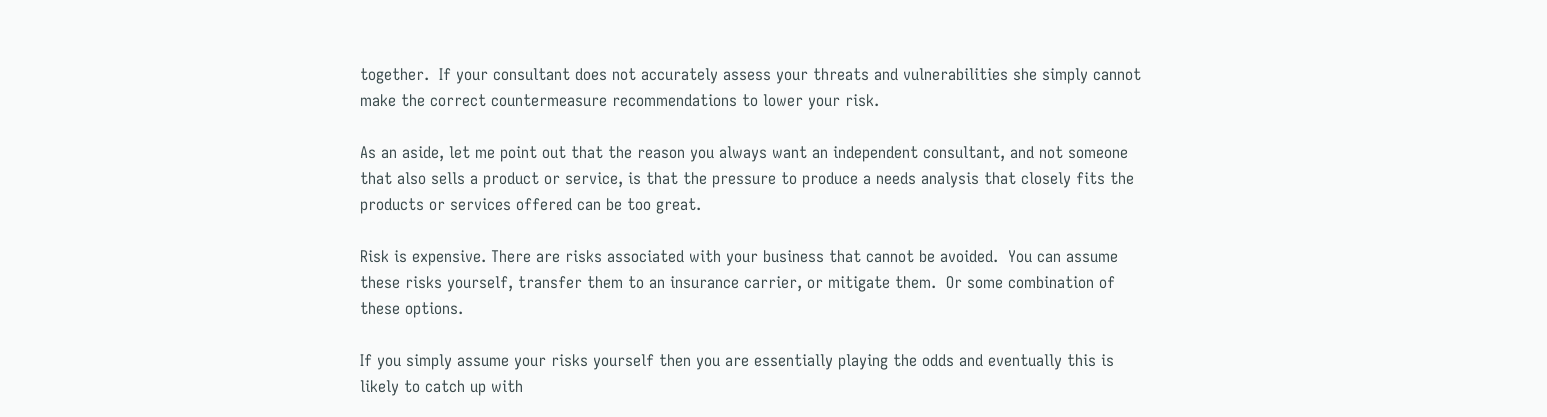together.  If your consultant does not accurately assess your threats and vulnerabilities she simply cannot make the correct countermeasure recommendations to lower your risk.

As an aside, let me point out that the reason you always want an independent consultant, and not someone that also sells a product or service, is that the pressure to produce a needs analysis that closely fits the products or services offered can be too great.

Risk is expensive. There are risks associated with your business that cannot be avoided.  You can assume these risks yourself, transfer them to an insurance carrier, or mitigate them.  Or some combination of these options.

If you simply assume your risks yourself then you are essentially playing the odds and eventually this is likely to catch up with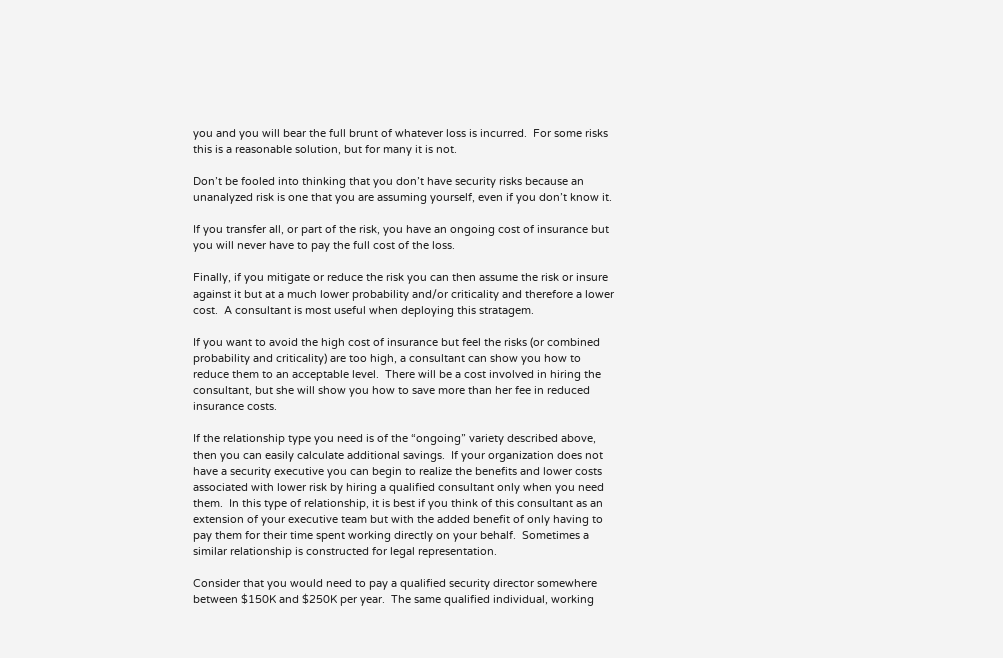you and you will bear the full brunt of whatever loss is incurred.  For some risks this is a reasonable solution, but for many it is not.

Don’t be fooled into thinking that you don’t have security risks because an unanalyzed risk is one that you are assuming yourself, even if you don’t know it.

If you transfer all, or part of the risk, you have an ongoing cost of insurance but you will never have to pay the full cost of the loss.

Finally, if you mitigate or reduce the risk you can then assume the risk or insure against it but at a much lower probability and/or criticality and therefore a lower cost.  A consultant is most useful when deploying this stratagem.

If you want to avoid the high cost of insurance but feel the risks (or combined probability and criticality) are too high, a consultant can show you how to reduce them to an acceptable level.  There will be a cost involved in hiring the consultant, but she will show you how to save more than her fee in reduced insurance costs.

If the relationship type you need is of the “ongoing” variety described above, then you can easily calculate additional savings.  If your organization does not have a security executive you can begin to realize the benefits and lower costs associated with lower risk by hiring a qualified consultant only when you need them.  In this type of relationship, it is best if you think of this consultant as an extension of your executive team but with the added benefit of only having to pay them for their time spent working directly on your behalf.  Sometimes a similar relationship is constructed for legal representation.

Consider that you would need to pay a qualified security director somewhere between $150K and $250K per year.  The same qualified individual, working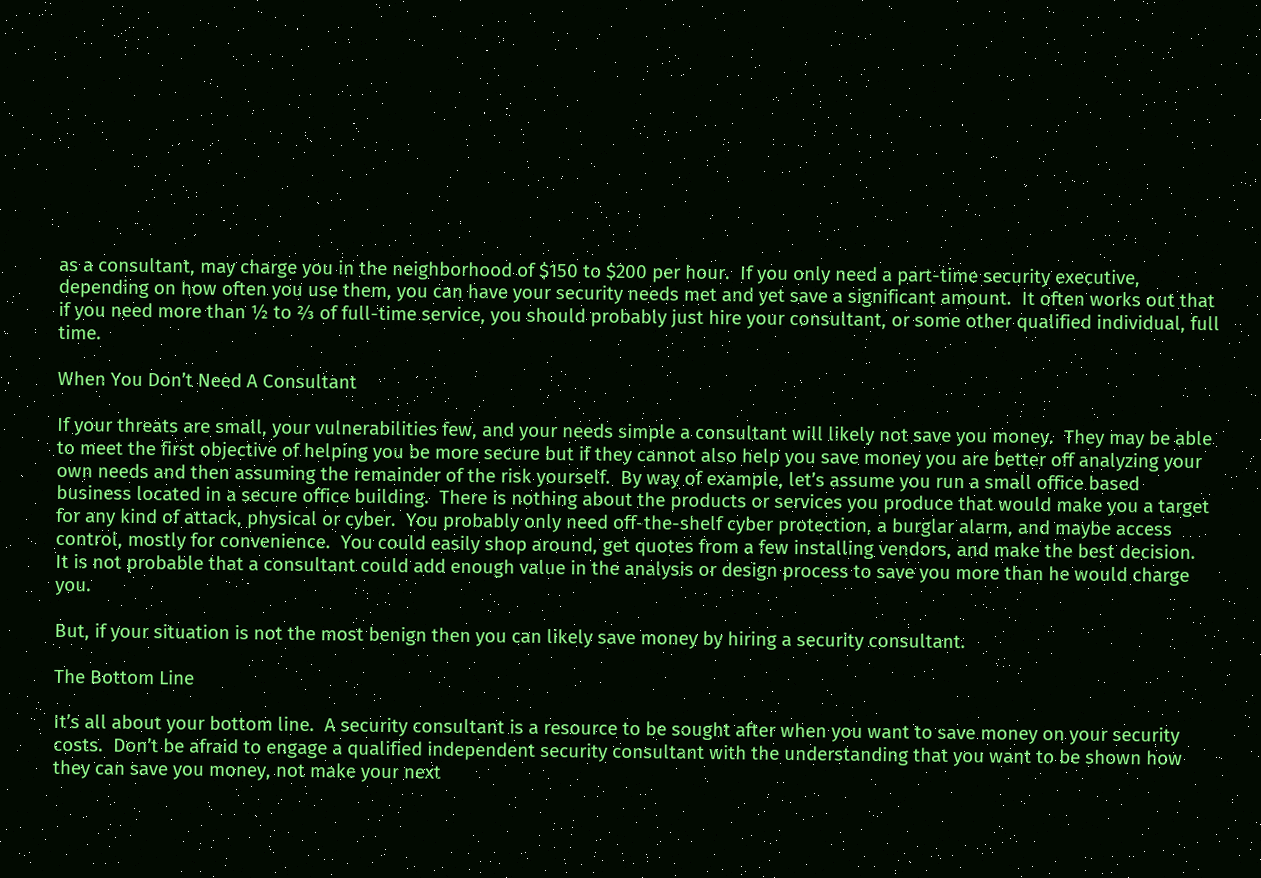as a consultant, may charge you in the neighborhood of $150 to $200 per hour.  If you only need a part-time security executive, depending on how often you use them, you can have your security needs met and yet save a significant amount.  It often works out that if you need more than ½ to ⅔ of full-time service, you should probably just hire your consultant, or some other qualified individual, full time.

When You Don’t Need A Consultant

If your threats are small, your vulnerabilities few, and your needs simple a consultant will likely not save you money.  They may be able to meet the first objective of helping you be more secure but if they cannot also help you save money you are better off analyzing your own needs and then assuming the remainder of the risk yourself.  By way of example, let’s assume you run a small office based business located in a secure office building.  There is nothing about the products or services you produce that would make you a target for any kind of attack, physical or cyber.  You probably only need off-the-shelf cyber protection, a burglar alarm, and maybe access control, mostly for convenience.  You could easily shop around, get quotes from a few installing vendors, and make the best decision.  It is not probable that a consultant could add enough value in the analysis or design process to save you more than he would charge you.

But, if your situation is not the most benign then you can likely save money by hiring a security consultant.

The Bottom Line

It’s all about your bottom line.  A security consultant is a resource to be sought after when you want to save money on your security costs.  Don’t be afraid to engage a qualified independent security consultant with the understanding that you want to be shown how they can save you money, not make your next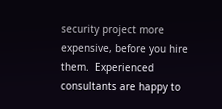security project more expensive, before you hire them.  Experienced consultants are happy to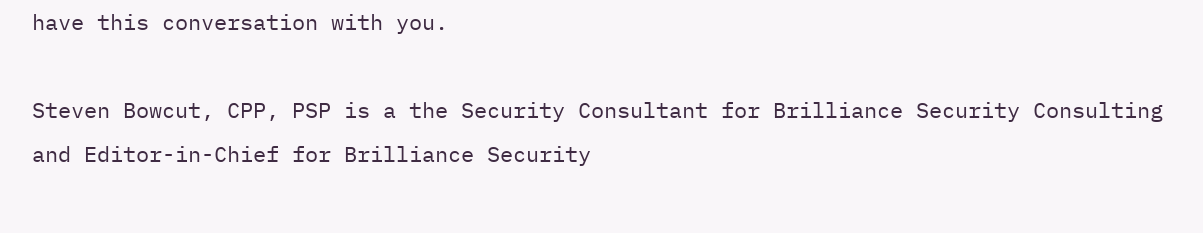have this conversation with you.

Steven Bowcut, CPP, PSP is a the Security Consultant for Brilliance Security Consulting and Editor-in-Chief for Brilliance Security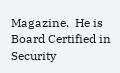Magazine.  He is Board Certified in Security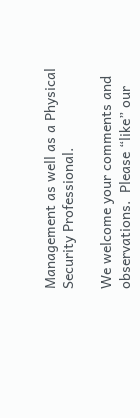Management as well as a Physical Security Professional.

We welcome your comments and observations.  Please “like” our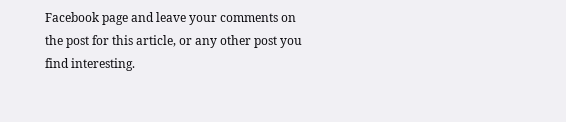Facebook page and leave your comments on the post for this article, or any other post you find interesting.